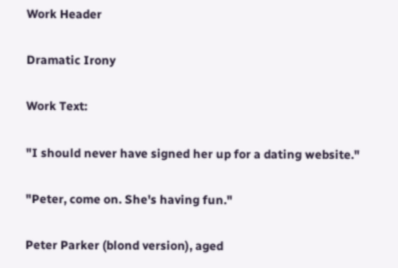Work Header

Dramatic Irony

Work Text:

"I should never have signed her up for a dating website."

"Peter, come on. She's having fun."

Peter Parker (blond version), aged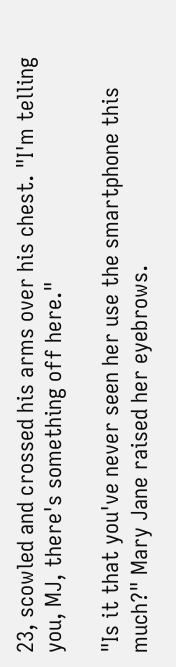23, scowled and crossed his arms over his chest. "I'm telling you, MJ, there's something off here."

"Is it that you've never seen her use the smartphone this much?" Mary Jane raised her eyebrows.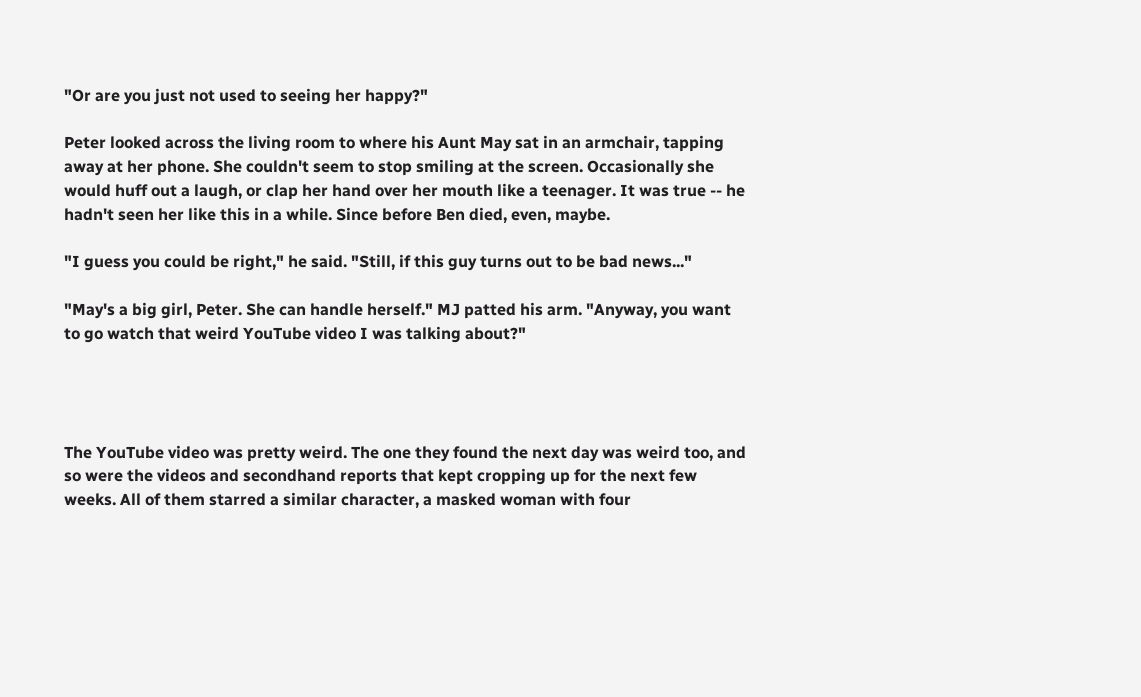"Or are you just not used to seeing her happy?"

Peter looked across the living room to where his Aunt May sat in an armchair, tapping away at her phone. She couldn't seem to stop smiling at the screen. Occasionally she would huff out a laugh, or clap her hand over her mouth like a teenager. It was true -- he hadn't seen her like this in a while. Since before Ben died, even, maybe.

"I guess you could be right," he said. "Still, if this guy turns out to be bad news..."

"May's a big girl, Peter. She can handle herself." MJ patted his arm. "Anyway, you want to go watch that weird YouTube video I was talking about?"




The YouTube video was pretty weird. The one they found the next day was weird too, and so were the videos and secondhand reports that kept cropping up for the next few weeks. All of them starred a similar character, a masked woman with four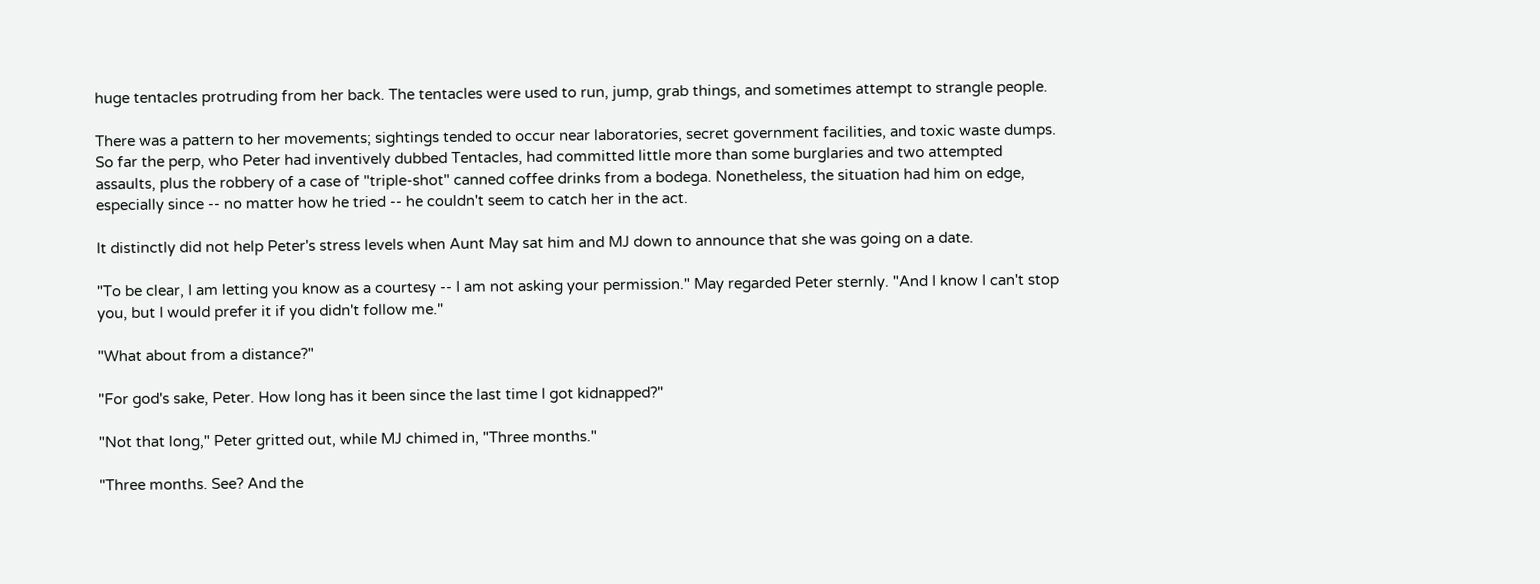huge tentacles protruding from her back. The tentacles were used to run, jump, grab things, and sometimes attempt to strangle people.

There was a pattern to her movements; sightings tended to occur near laboratories, secret government facilities, and toxic waste dumps. So far the perp, who Peter had inventively dubbed Tentacles, had committed little more than some burglaries and two attempted assaults, plus the robbery of a case of "triple-shot" canned coffee drinks from a bodega. Nonetheless, the situation had him on edge, especially since -- no matter how he tried -- he couldn't seem to catch her in the act.

It distinctly did not help Peter's stress levels when Aunt May sat him and MJ down to announce that she was going on a date.

"To be clear, I am letting you know as a courtesy -- I am not asking your permission." May regarded Peter sternly. "And I know I can't stop you, but I would prefer it if you didn't follow me."

"What about from a distance?"

"For god's sake, Peter. How long has it been since the last time I got kidnapped?"

"Not that long," Peter gritted out, while MJ chimed in, "Three months."

"Three months. See? And the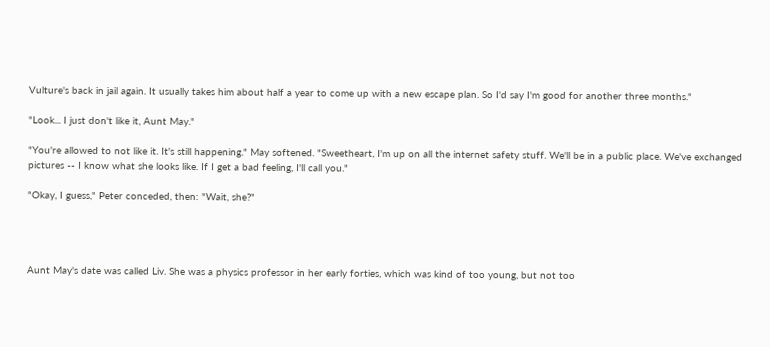Vulture's back in jail again. It usually takes him about half a year to come up with a new escape plan. So I'd say I'm good for another three months."

"Look... I just don't like it, Aunt May."

"You're allowed to not like it. It's still happening." May softened. "Sweetheart, I'm up on all the internet safety stuff. We'll be in a public place. We've exchanged pictures -- I know what she looks like. If I get a bad feeling, I'll call you."

"Okay, I guess," Peter conceded, then: "Wait, she?"




Aunt May's date was called Liv. She was a physics professor in her early forties, which was kind of too young, but not too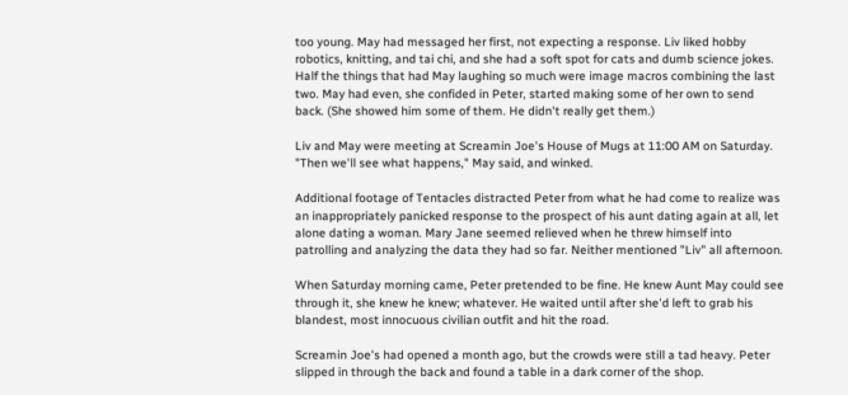too young. May had messaged her first, not expecting a response. Liv liked hobby robotics, knitting, and tai chi, and she had a soft spot for cats and dumb science jokes. Half the things that had May laughing so much were image macros combining the last two. May had even, she confided in Peter, started making some of her own to send back. (She showed him some of them. He didn't really get them.)

Liv and May were meeting at Screamin Joe's House of Mugs at 11:00 AM on Saturday. "Then we'll see what happens," May said, and winked.

Additional footage of Tentacles distracted Peter from what he had come to realize was an inappropriately panicked response to the prospect of his aunt dating again at all, let alone dating a woman. Mary Jane seemed relieved when he threw himself into patrolling and analyzing the data they had so far. Neither mentioned "Liv" all afternoon.

When Saturday morning came, Peter pretended to be fine. He knew Aunt May could see through it, she knew he knew; whatever. He waited until after she'd left to grab his blandest, most innocuous civilian outfit and hit the road.

Screamin Joe's had opened a month ago, but the crowds were still a tad heavy. Peter slipped in through the back and found a table in a dark corner of the shop.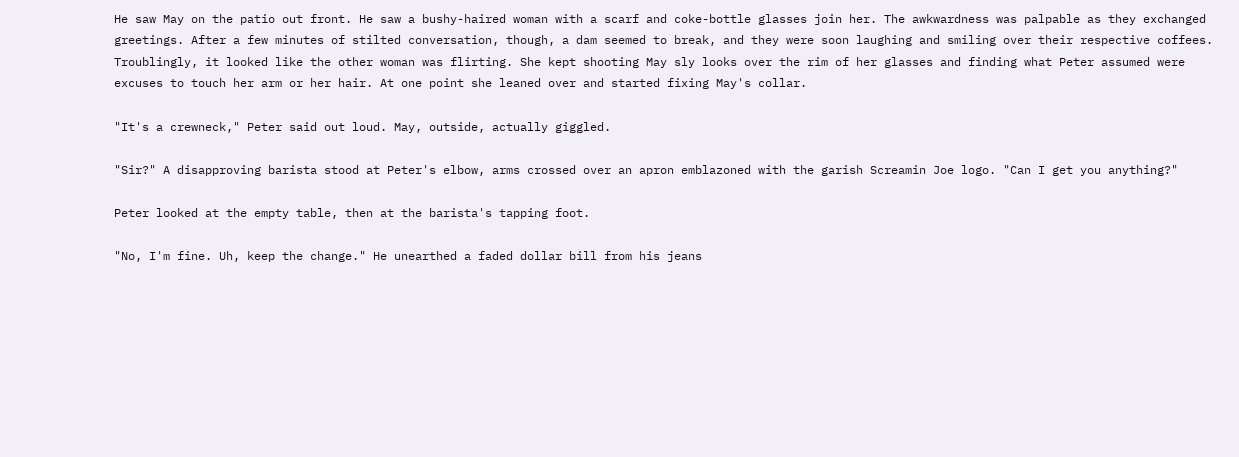He saw May on the patio out front. He saw a bushy-haired woman with a scarf and coke-bottle glasses join her. The awkwardness was palpable as they exchanged greetings. After a few minutes of stilted conversation, though, a dam seemed to break, and they were soon laughing and smiling over their respective coffees. Troublingly, it looked like the other woman was flirting. She kept shooting May sly looks over the rim of her glasses and finding what Peter assumed were excuses to touch her arm or her hair. At one point she leaned over and started fixing May's collar.

"It's a crewneck," Peter said out loud. May, outside, actually giggled.

"Sir?" A disapproving barista stood at Peter's elbow, arms crossed over an apron emblazoned with the garish Screamin Joe logo. "Can I get you anything?"

Peter looked at the empty table, then at the barista's tapping foot.

"No, I'm fine. Uh, keep the change." He unearthed a faded dollar bill from his jeans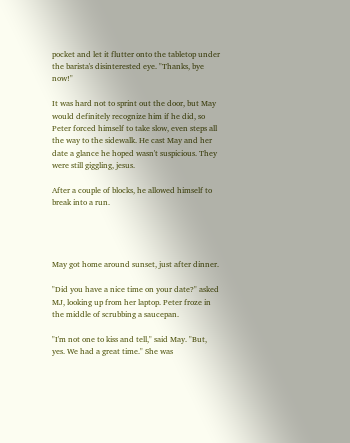pocket and let it flutter onto the tabletop under the barista's disinterested eye. "Thanks, bye now!"

It was hard not to sprint out the door, but May would definitely recognize him if he did, so Peter forced himself to take slow, even steps all the way to the sidewalk. He cast May and her date a glance he hoped wasn't suspicious. They were still giggling, jesus.

After a couple of blocks, he allowed himself to break into a run.




May got home around sunset, just after dinner.

"Did you have a nice time on your date?" asked MJ, looking up from her laptop. Peter froze in the middle of scrubbing a saucepan.

"I'm not one to kiss and tell," said May. "But, yes. We had a great time." She was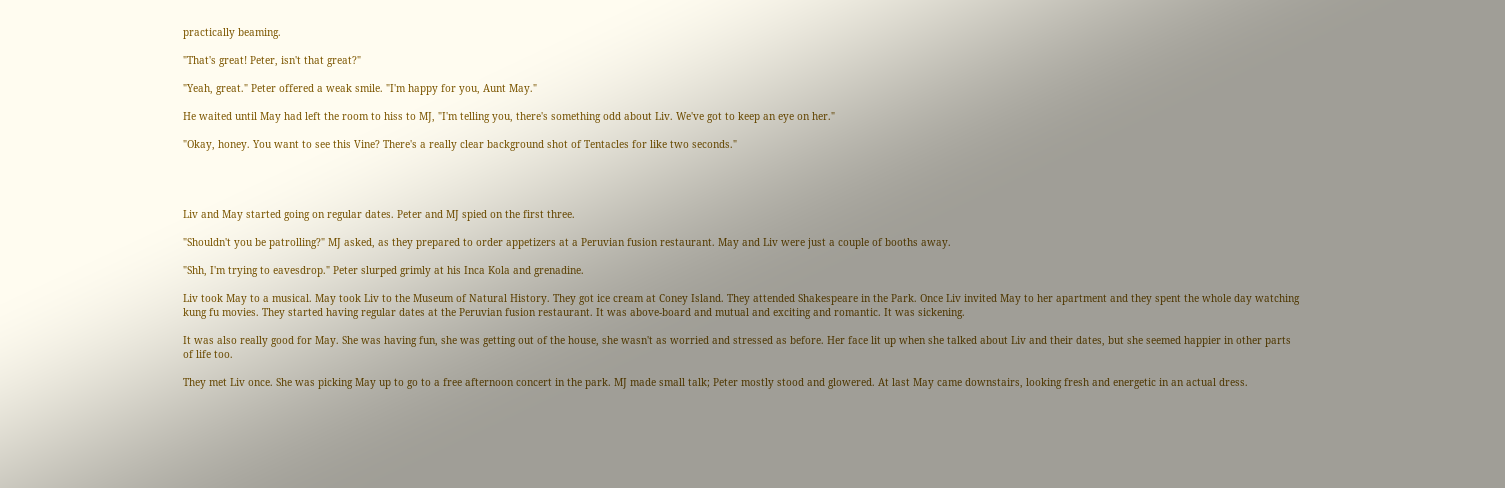practically beaming.

"That's great! Peter, isn't that great?"

"Yeah, great." Peter offered a weak smile. "I'm happy for you, Aunt May."

He waited until May had left the room to hiss to MJ, "I'm telling you, there's something odd about Liv. We've got to keep an eye on her."

"Okay, honey. You want to see this Vine? There's a really clear background shot of Tentacles for like two seconds."




Liv and May started going on regular dates. Peter and MJ spied on the first three.

"Shouldn't you be patrolling?" MJ asked, as they prepared to order appetizers at a Peruvian fusion restaurant. May and Liv were just a couple of booths away.

"Shh, I'm trying to eavesdrop." Peter slurped grimly at his Inca Kola and grenadine.

Liv took May to a musical. May took Liv to the Museum of Natural History. They got ice cream at Coney Island. They attended Shakespeare in the Park. Once Liv invited May to her apartment and they spent the whole day watching kung fu movies. They started having regular dates at the Peruvian fusion restaurant. It was above-board and mutual and exciting and romantic. It was sickening.

It was also really good for May. She was having fun, she was getting out of the house, she wasn't as worried and stressed as before. Her face lit up when she talked about Liv and their dates, but she seemed happier in other parts of life too.

They met Liv once. She was picking May up to go to a free afternoon concert in the park. MJ made small talk; Peter mostly stood and glowered. At last May came downstairs, looking fresh and energetic in an actual dress.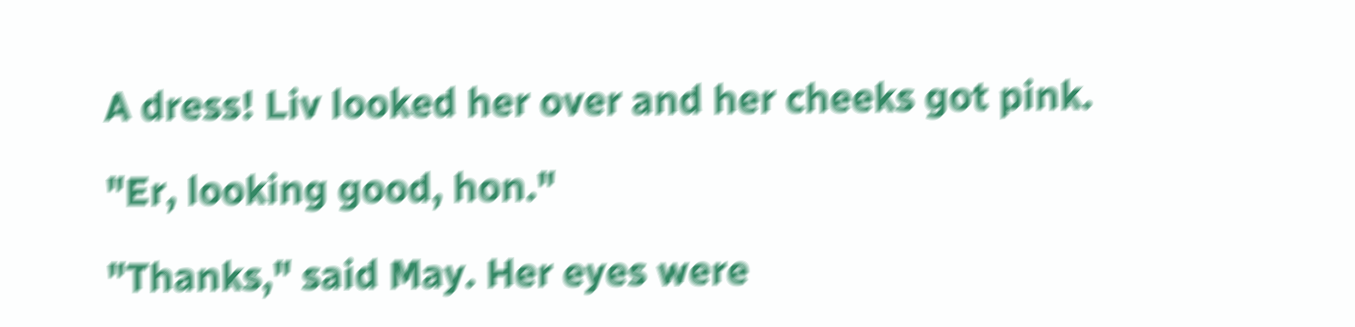A dress! Liv looked her over and her cheeks got pink.

"Er, looking good, hon."

"Thanks," said May. Her eyes were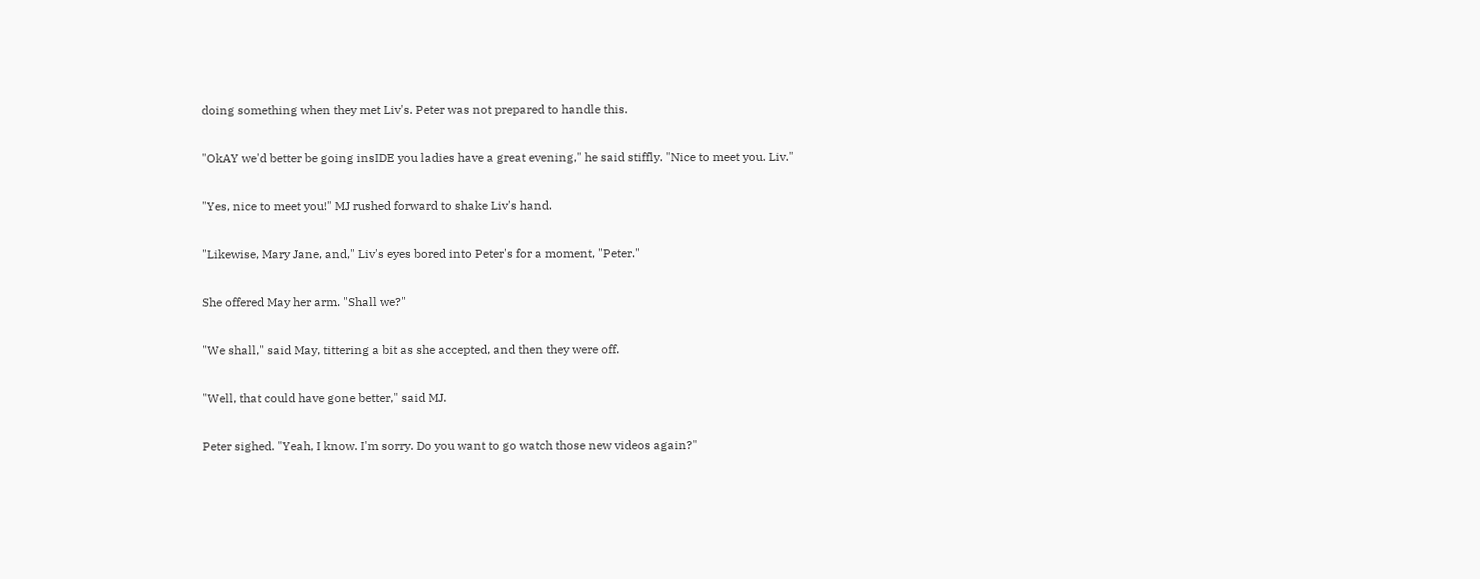doing something when they met Liv's. Peter was not prepared to handle this.

"OkAY we'd better be going insIDE you ladies have a great evening," he said stiffly. "Nice to meet you. Liv."

"Yes, nice to meet you!" MJ rushed forward to shake Liv's hand.

"Likewise, Mary Jane, and," Liv's eyes bored into Peter's for a moment, "Peter."

She offered May her arm. "Shall we?"

"We shall," said May, tittering a bit as she accepted, and then they were off.

"Well, that could have gone better," said MJ.

Peter sighed. "Yeah, I know. I'm sorry. Do you want to go watch those new videos again?"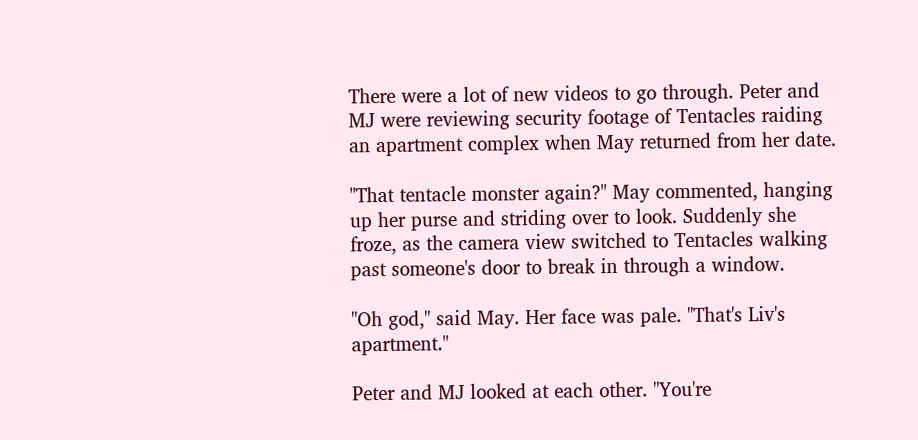There were a lot of new videos to go through. Peter and MJ were reviewing security footage of Tentacles raiding an apartment complex when May returned from her date.

"That tentacle monster again?" May commented, hanging up her purse and striding over to look. Suddenly she froze, as the camera view switched to Tentacles walking past someone's door to break in through a window.

"Oh god," said May. Her face was pale. "That's Liv's apartment."

Peter and MJ looked at each other. "You're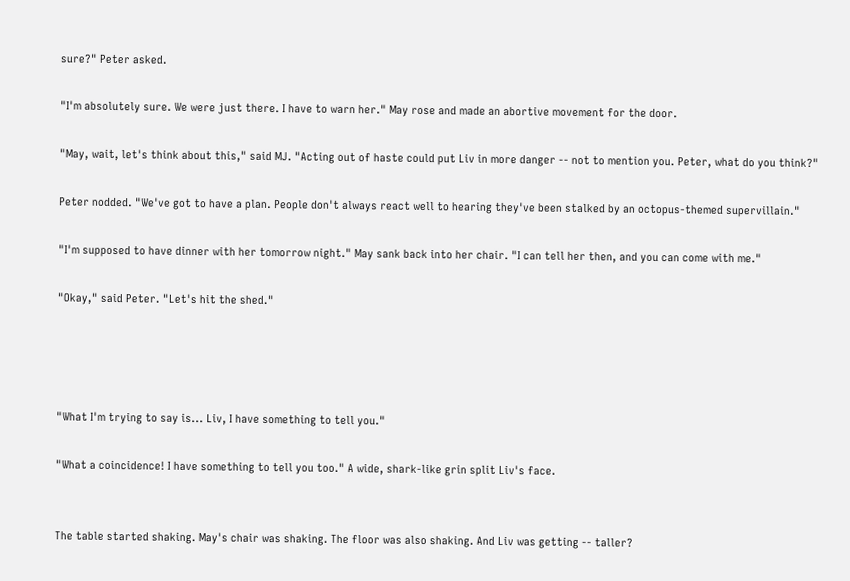sure?" Peter asked.

"I'm absolutely sure. We were just there. I have to warn her." May rose and made an abortive movement for the door.

"May, wait, let's think about this," said MJ. "Acting out of haste could put Liv in more danger -- not to mention you. Peter, what do you think?"

Peter nodded. "We've got to have a plan. People don't always react well to hearing they've been stalked by an octopus-themed supervillain."

"I'm supposed to have dinner with her tomorrow night." May sank back into her chair. "I can tell her then, and you can come with me."

"Okay," said Peter. "Let's hit the shed."




"What I'm trying to say is... Liv, I have something to tell you."

"What a coincidence! I have something to tell you too." A wide, shark-like grin split Liv's face.


The table started shaking. May's chair was shaking. The floor was also shaking. And Liv was getting -- taller?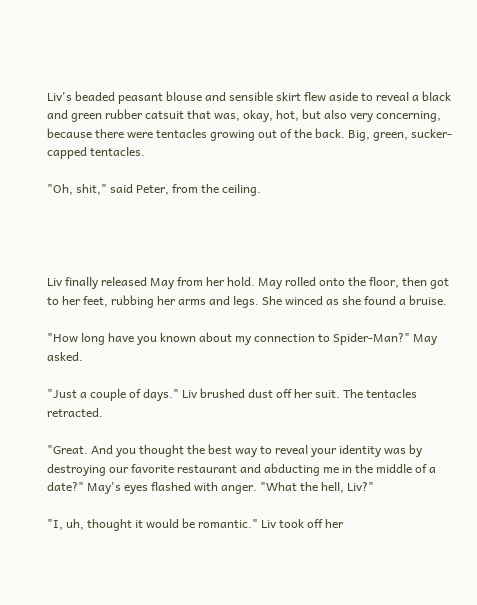Liv's beaded peasant blouse and sensible skirt flew aside to reveal a black and green rubber catsuit that was, okay, hot, but also very concerning, because there were tentacles growing out of the back. Big, green, sucker-capped tentacles.

"Oh, shit," said Peter, from the ceiling.




Liv finally released May from her hold. May rolled onto the floor, then got to her feet, rubbing her arms and legs. She winced as she found a bruise.

"How long have you known about my connection to Spider-Man?" May asked.

"Just a couple of days." Liv brushed dust off her suit. The tentacles retracted.

"Great. And you thought the best way to reveal your identity was by destroying our favorite restaurant and abducting me in the middle of a date?" May's eyes flashed with anger. "What the hell, Liv?"

"I, uh, thought it would be romantic." Liv took off her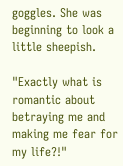goggles. She was beginning to look a little sheepish.

"Exactly what is romantic about betraying me and making me fear for my life?!"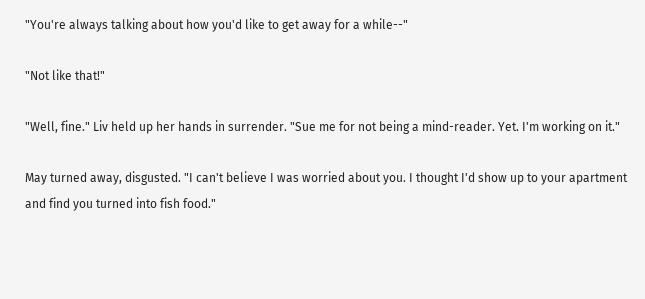"You're always talking about how you'd like to get away for a while--"

"Not like that!"

"Well, fine." Liv held up her hands in surrender. "Sue me for not being a mind-reader. Yet. I'm working on it."

May turned away, disgusted. "I can't believe I was worried about you. I thought I'd show up to your apartment and find you turned into fish food."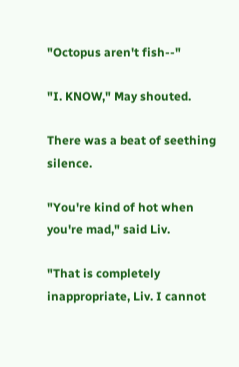"Octopus aren't fish--"

"I. KNOW," May shouted.

There was a beat of seething silence.

"You're kind of hot when you're mad," said Liv.

"That is completely inappropriate, Liv. I cannot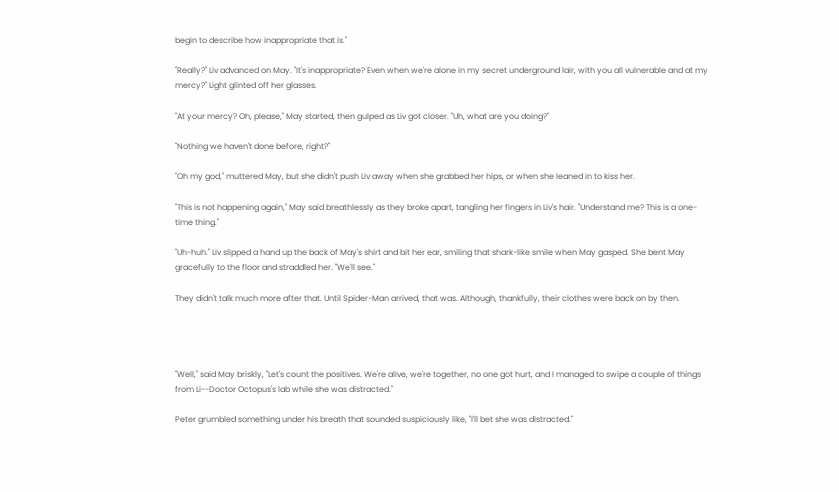begin to describe how inappropriate that is."

"Really?" Liv advanced on May. "It's inappropriate? Even when we're alone in my secret underground lair, with you all vulnerable and at my mercy?" Light glinted off her glasses.

"At your mercy? Oh, please," May started, then gulped as Liv got closer. "Uh, what are you doing?"

"Nothing we haven't done before, right?"

"Oh my god," muttered May, but she didn't push Liv away when she grabbed her hips, or when she leaned in to kiss her.

"This is not happening again," May said breathlessly as they broke apart, tangling her fingers in Liv's hair. "Understand me? This is a one-time thing."

"Uh-huh." Liv slipped a hand up the back of May's shirt and bit her ear, smiling that shark-like smile when May gasped. She bent May gracefully to the floor and straddled her. "We'll see."

They didn't talk much more after that. Until Spider-Man arrived, that was. Although, thankfully, their clothes were back on by then.




"Well," said May briskly, "Let's count the positives. We're alive, we're together, no one got hurt, and I managed to swipe a couple of things from Li--Doctor Octopus's lab while she was distracted."

Peter grumbled something under his breath that sounded suspiciously like, "I'll bet she was distracted."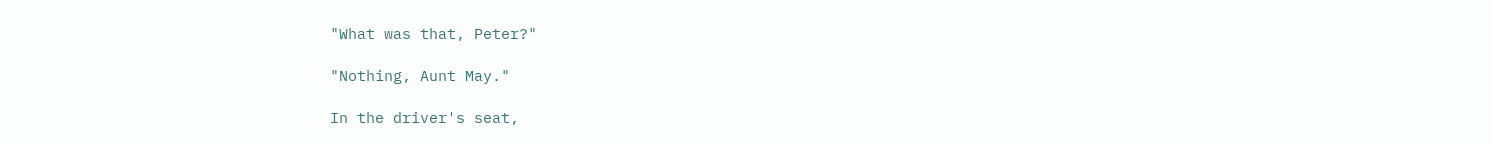"What was that, Peter?"

"Nothing, Aunt May."

In the driver's seat,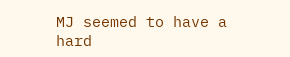MJ seemed to have a hard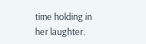time holding in her laughter.